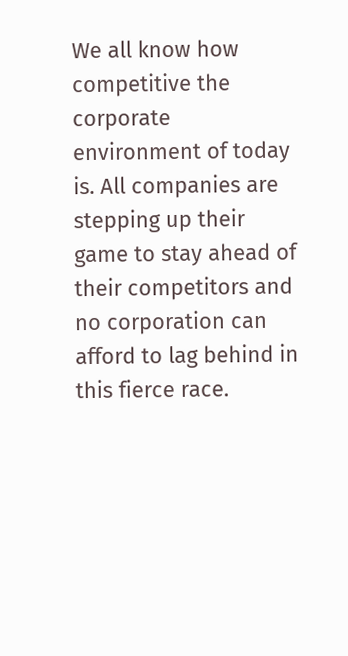We all know how competitive the corporate environment of today is. All companies are stepping up their game to stay ahead of their competitors and no corporation can afford to lag behind in this fierce race.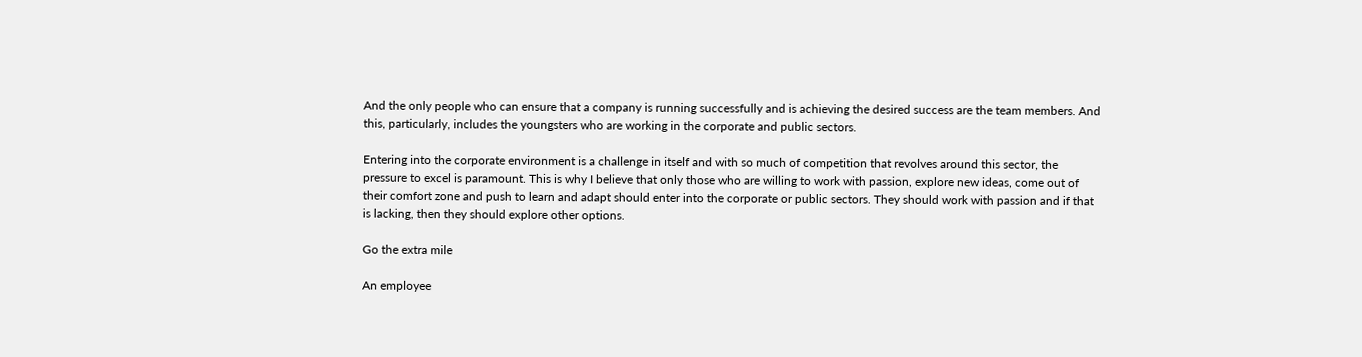And the only people who can ensure that a company is running successfully and is achieving the desired success are the team members. And this, particularly, includes the youngsters who are working in the corporate and public sectors.

Entering into the corporate environment is a challenge in itself and with so much of competition that revolves around this sector, the pressure to excel is paramount. This is why I believe that only those who are willing to work with passion, explore new ideas, come out of their comfort zone and push to learn and adapt should enter into the corporate or public sectors. They should work with passion and if that is lacking, then they should explore other options.

Go the extra mile

An employee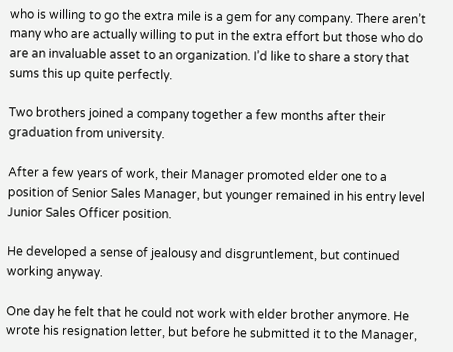who is willing to go the extra mile is a gem for any company. There aren’t many who are actually willing to put in the extra effort but those who do are an invaluable asset to an organization. I’d like to share a story that sums this up quite perfectly.

Two brothers joined a company together a few months after their graduation from university.

After a few years of work, their Manager promoted elder one to a position of Senior Sales Manager, but younger remained in his entry level Junior Sales Officer position.

He developed a sense of jealousy and disgruntlement, but continued working anyway.

One day he felt that he could not work with elder brother anymore. He wrote his resignation letter, but before he submitted it to the Manager,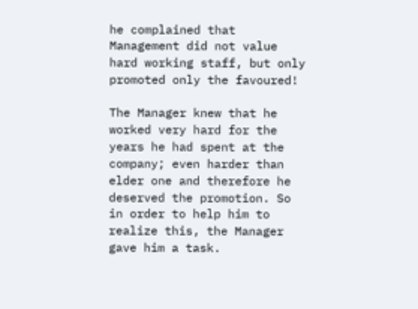he complained that Management did not value hard working staff, but only promoted only the favoured!

The Manager knew that he worked very hard for the years he had spent at the company; even harder than elder one and therefore he deserved the promotion. So in order to help him to realize this, the Manager gave him a task.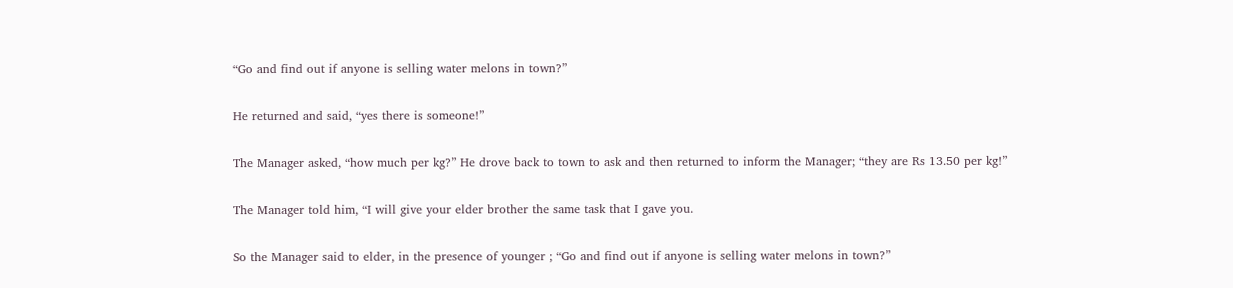“Go and find out if anyone is selling water melons in town?”

He returned and said, “yes there is someone!”

The Manager asked, “how much per kg?” He drove back to town to ask and then returned to inform the Manager; “they are Rs 13.50 per kg!”

The Manager told him, “I will give your elder brother the same task that I gave you.

So the Manager said to elder, in the presence of younger ; “Go and find out if anyone is selling water melons in town?”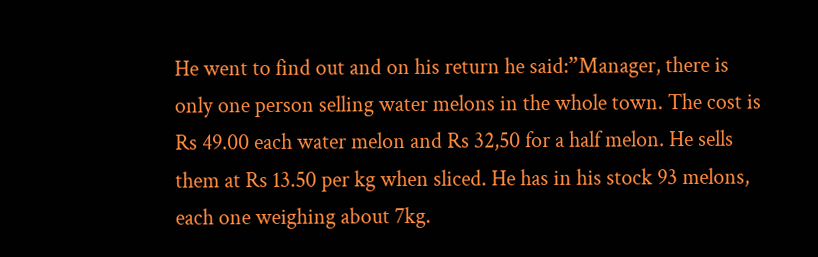He went to find out and on his return he said:”Manager, there is only one person selling water melons in the whole town. The cost is Rs 49.00 each water melon and Rs 32,50 for a half melon. He sells them at Rs 13.50 per kg when sliced. He has in his stock 93 melons, each one weighing about 7kg.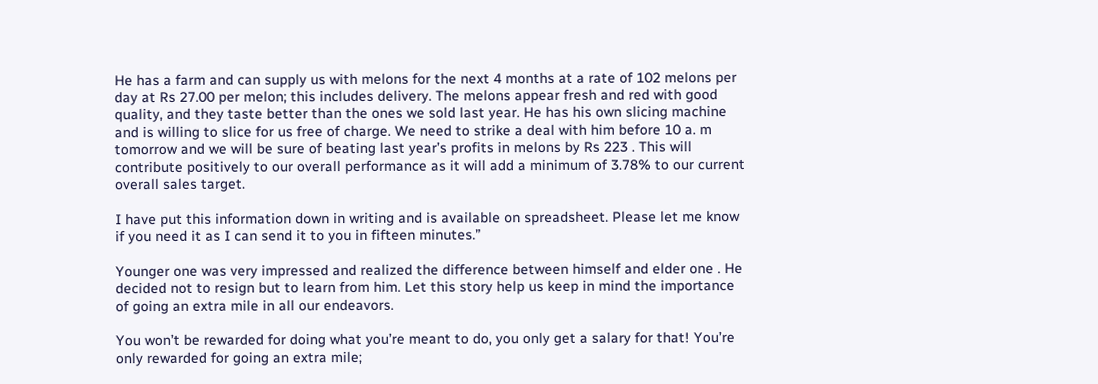He has a farm and can supply us with melons for the next 4 months at a rate of 102 melons per day at Rs 27.00 per melon; this includes delivery. The melons appear fresh and red with good quality, and they taste better than the ones we sold last year. He has his own slicing machine and is willing to slice for us free of charge. We need to strike a deal with him before 10 a. m tomorrow and we will be sure of beating last year’s profits in melons by Rs 223 . This will contribute positively to our overall performance as it will add a minimum of 3.78% to our current overall sales target.

I have put this information down in writing and is available on spreadsheet. Please let me know if you need it as I can send it to you in fifteen minutes.”

Younger one was very impressed and realized the difference between himself and elder one . He decided not to resign but to learn from him. Let this story help us keep in mind the importance of going an extra mile in all our endeavors.

You won’t be rewarded for doing what you’re meant to do, you only get a salary for that! You’re only rewarded for going an extra mile;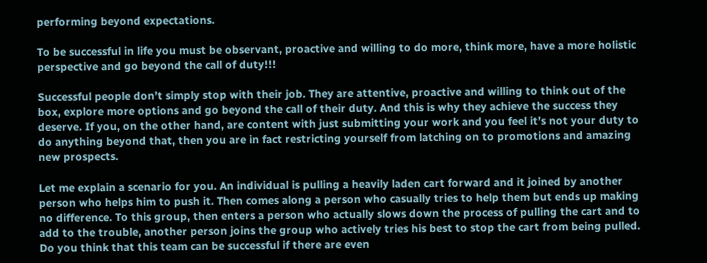performing beyond expectations.

To be successful in life you must be observant, proactive and willing to do more, think more, have a more holistic perspective and go beyond the call of duty!!!

Successful people don’t simply stop with their job. They are attentive, proactive and willing to think out of the box, explore more options and go beyond the call of their duty. And this is why they achieve the success they deserve. If you, on the other hand, are content with just submitting your work and you feel it’s not your duty to do anything beyond that, then you are in fact restricting yourself from latching on to promotions and amazing new prospects.

Let me explain a scenario for you. An individual is pulling a heavily laden cart forward and it joined by another person who helps him to push it. Then comes along a person who casually tries to help them but ends up making no difference. To this group, then enters a person who actually slows down the process of pulling the cart and to add to the trouble, another person joins the group who actively tries his best to stop the cart from being pulled. Do you think that this team can be successful if there are even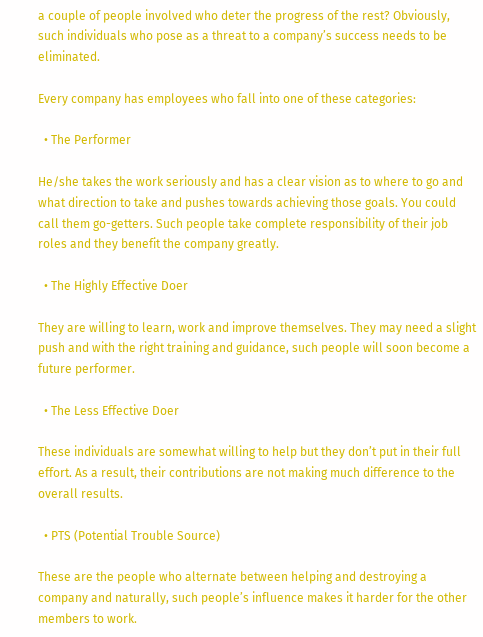a couple of people involved who deter the progress of the rest? Obviously, such individuals who pose as a threat to a company’s success needs to be eliminated.

Every company has employees who fall into one of these categories:

  • The Performer

He/she takes the work seriously and has a clear vision as to where to go and what direction to take and pushes towards achieving those goals. You could call them go-getters. Such people take complete responsibility of their job roles and they benefit the company greatly.

  • The Highly Effective Doer

They are willing to learn, work and improve themselves. They may need a slight push and with the right training and guidance, such people will soon become a future performer.

  • The Less Effective Doer

These individuals are somewhat willing to help but they don’t put in their full effort. As a result, their contributions are not making much difference to the overall results.

  • PTS (Potential Trouble Source)

These are the people who alternate between helping and destroying a company and naturally, such people’s influence makes it harder for the other members to work.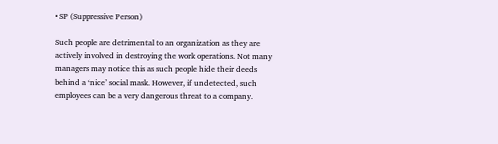• SP (Suppressive Person)

Such people are detrimental to an organization as they are actively involved in destroying the work operations. Not many managers may notice this as such people hide their deeds behind a ‘nice’ social mask. However, if undetected, such employees can be a very dangerous threat to a company.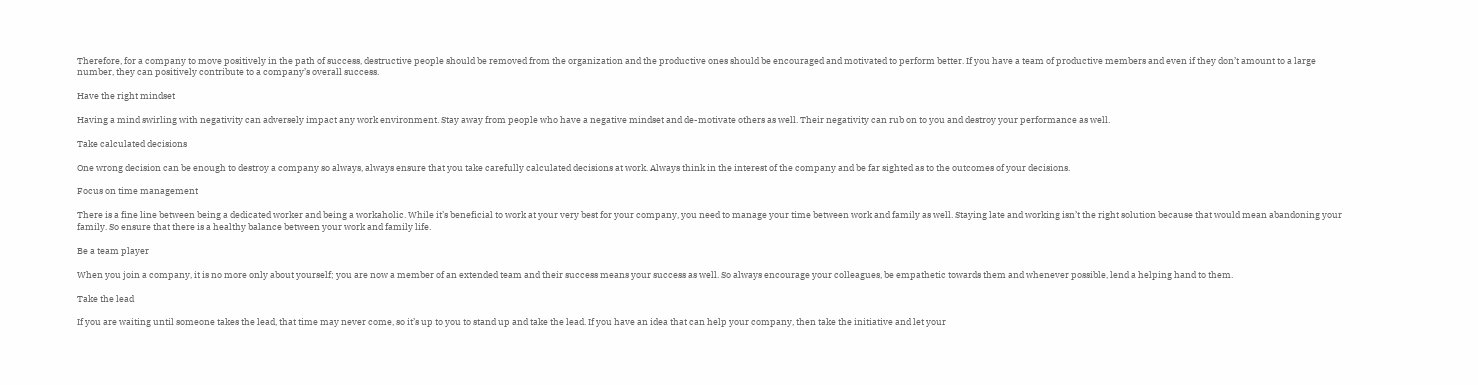Therefore, for a company to move positively in the path of success, destructive people should be removed from the organization and the productive ones should be encouraged and motivated to perform better. If you have a team of productive members and even if they don’t amount to a large number, they can positively contribute to a company’s overall success.

Have the right mindset

Having a mind swirling with negativity can adversely impact any work environment. Stay away from people who have a negative mindset and de-motivate others as well. Their negativity can rub on to you and destroy your performance as well.

Take calculated decisions

One wrong decision can be enough to destroy a company so always, always ensure that you take carefully calculated decisions at work. Always think in the interest of the company and be far sighted as to the outcomes of your decisions.

Focus on time management

There is a fine line between being a dedicated worker and being a workaholic. While it’s beneficial to work at your very best for your company, you need to manage your time between work and family as well. Staying late and working isn’t the right solution because that would mean abandoning your family. So ensure that there is a healthy balance between your work and family life.

Be a team player

When you join a company, it is no more only about yourself; you are now a member of an extended team and their success means your success as well. So always encourage your colleagues, be empathetic towards them and whenever possible, lend a helping hand to them.

Take the lead

If you are waiting until someone takes the lead, that time may never come, so it’s up to you to stand up and take the lead. If you have an idea that can help your company, then take the initiative and let your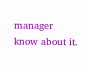manager know about it.